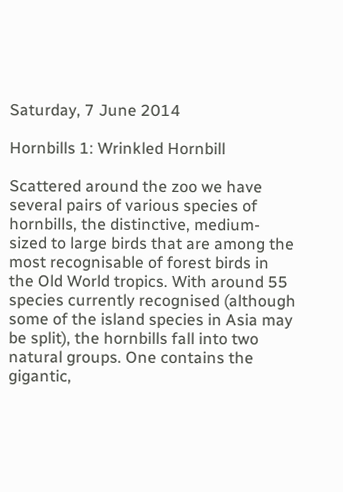Saturday, 7 June 2014

Hornbills 1: Wrinkled Hornbill

Scattered around the zoo we have several pairs of various species of hornbills, the distinctive, medium-sized to large birds that are among the most recognisable of forest birds in the Old World tropics. With around 55 species currently recognised (although some of the island species in Asia may be split), the hornbills fall into two natural groups. One contains the gigantic,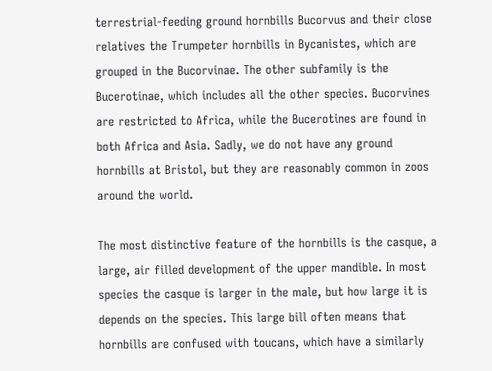terrestrial-feeding ground hornbills Bucorvus and their close relatives the Trumpeter hornbills in Bycanistes, which are grouped in the Bucorvinae. The other subfamily is the Bucerotinae, which includes all the other species. Bucorvines are restricted to Africa, while the Bucerotines are found in both Africa and Asia. Sadly, we do not have any ground hornbills at Bristol, but they are reasonably common in zoos around the world.

The most distinctive feature of the hornbills is the casque, a large, air filled development of the upper mandible. In most species the casque is larger in the male, but how large it is depends on the species. This large bill often means that hornbills are confused with toucans, which have a similarly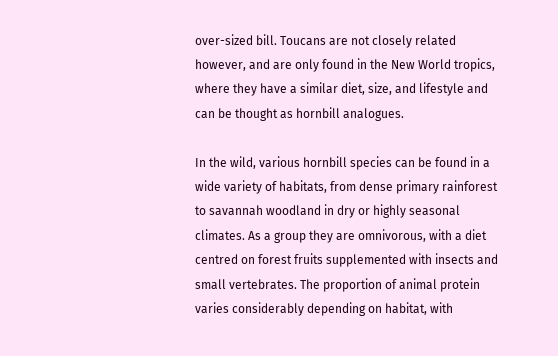over-sized bill. Toucans are not closely related however, and are only found in the New World tropics, where they have a similar diet, size, and lifestyle and can be thought as hornbill analogues.

In the wild, various hornbill species can be found in a wide variety of habitats, from dense primary rainforest to savannah woodland in dry or highly seasonal climates. As a group they are omnivorous, with a diet centred on forest fruits supplemented with insects and small vertebrates. The proportion of animal protein varies considerably depending on habitat, with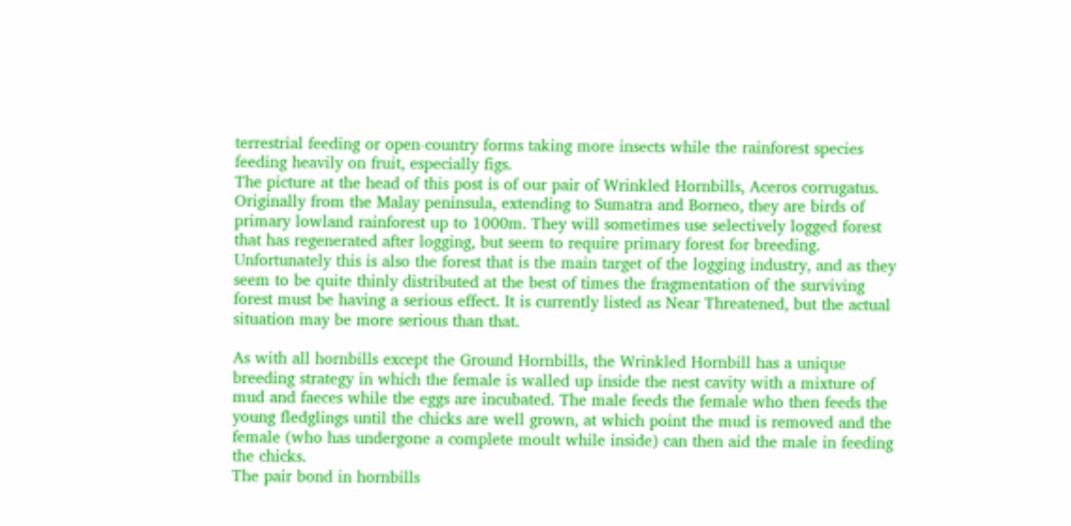terrestrial feeding or open-country forms taking more insects while the rainforest species feeding heavily on fruit, especially figs.
The picture at the head of this post is of our pair of Wrinkled Hornbills, Aceros corrugatus. Originally from the Malay peninsula, extending to Sumatra and Borneo, they are birds of primary lowland rainforest up to 1000m. They will sometimes use selectively logged forest that has regenerated after logging, but seem to require primary forest for breeding. Unfortunately this is also the forest that is the main target of the logging industry, and as they seem to be quite thinly distributed at the best of times the fragmentation of the surviving forest must be having a serious effect. It is currently listed as Near Threatened, but the actual situation may be more serious than that.

As with all hornbills except the Ground Hornbills, the Wrinkled Hornbill has a unique breeding strategy in which the female is walled up inside the nest cavity with a mixture of mud and faeces while the eggs are incubated. The male feeds the female who then feeds the young fledglings until the chicks are well grown, at which point the mud is removed and the female (who has undergone a complete moult while inside) can then aid the male in feeding the chicks.
The pair bond in hornbills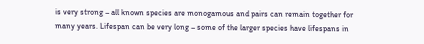is very strong – all known species are monogamous and pairs can remain together for many years. Lifespan can be very long – some of the larger species have lifespans in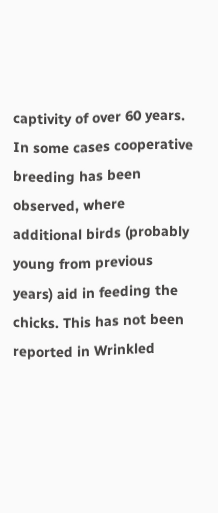captivity of over 60 years. In some cases cooperative breeding has been observed, where additional birds (probably young from previous years) aid in feeding the chicks. This has not been reported in Wrinkled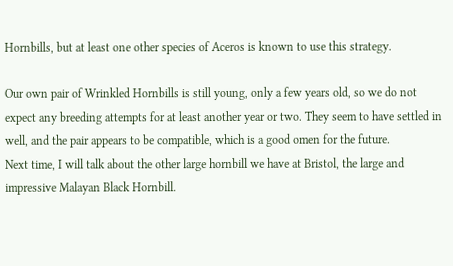Hornbills, but at least one other species of Aceros is known to use this strategy.

Our own pair of Wrinkled Hornbills is still young, only a few years old, so we do not expect any breeding attempts for at least another year or two. They seem to have settled in well, and the pair appears to be compatible, which is a good omen for the future.
Next time, I will talk about the other large hornbill we have at Bristol, the large and impressive Malayan Black Hornbill.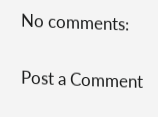No comments:

Post a Comment